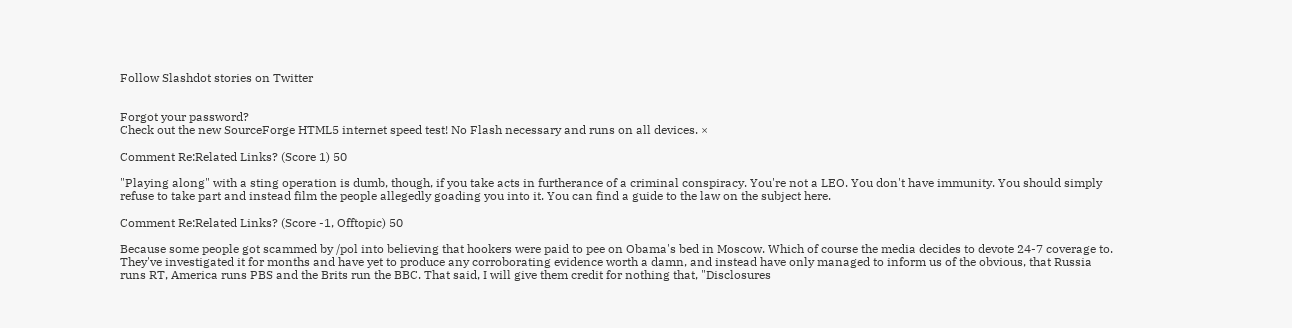Follow Slashdot stories on Twitter


Forgot your password?
Check out the new SourceForge HTML5 internet speed test! No Flash necessary and runs on all devices. ×

Comment Re:Related Links? (Score 1) 50

"Playing along" with a sting operation is dumb, though, if you take acts in furtherance of a criminal conspiracy. You're not a LEO. You don't have immunity. You should simply refuse to take part and instead film the people allegedly goading you into it. You can find a guide to the law on the subject here.

Comment Re:Related Links? (Score -1, Offtopic) 50

Because some people got scammed by /pol into believing that hookers were paid to pee on Obama's bed in Moscow. Which of course the media decides to devote 24-7 coverage to. They've investigated it for months and have yet to produce any corroborating evidence worth a damn, and instead have only managed to inform us of the obvious, that Russia runs RT, America runs PBS and the Brits run the BBC. That said, I will give them credit for nothing that, "Disclosures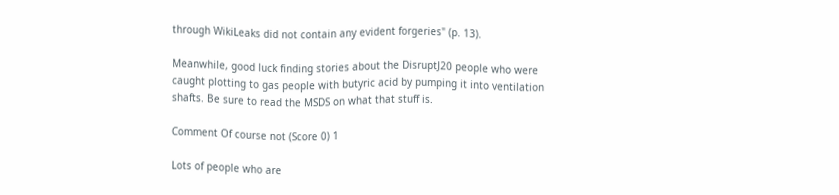through WikiLeaks did not contain any evident forgeries" (p. 13).

Meanwhile, good luck finding stories about the DisruptJ20 people who were caught plotting to gas people with butyric acid by pumping it into ventilation shafts. Be sure to read the MSDS on what that stuff is.

Comment Of course not (Score 0) 1

Lots of people who are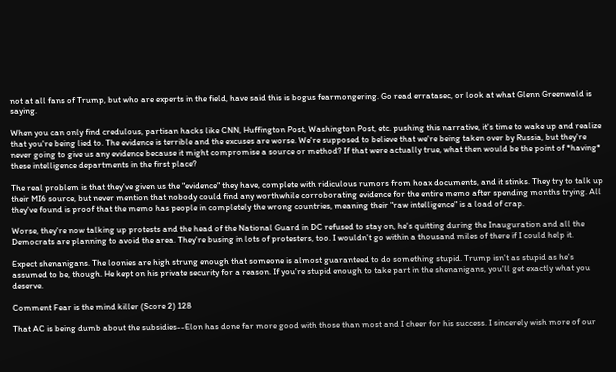not at all fans of Trump, but who are experts in the field, have said this is bogus fearmongering. Go read erratasec, or look at what Glenn Greenwald is saying.

When you can only find credulous, partisan hacks like CNN, Huffington Post, Washington Post, etc. pushing this narrative, it's time to wake up and realize that you're being lied to. The evidence is terrible and the excuses are worse. We're supposed to believe that we're being taken over by Russia, but they're never going to give us any evidence because it might compromise a source or method? If that were actually true, what then would be the point of *having* these intelligence departments in the first place?

The real problem is that they've given us the "evidence" they have, complete with ridiculous rumors from hoax documents, and it stinks. They try to talk up their MI6 source, but never mention that nobody could find any worthwhile corroborating evidence for the entire memo after spending months trying. All they've found is proof that the memo has people in completely the wrong countries, meaning their "raw intelligence" is a load of crap.

Worse, they're now talking up protests and the head of the National Guard in DC refused to stay on, he's quitting during the Inauguration and all the Democrats are planning to avoid the area. They're busing in lots of protesters, too. I wouldn't go within a thousand miles of there if I could help it.

Expect shenanigans. The loonies are high strung enough that someone is almost guaranteed to do something stupid. Trump isn't as stupid as he's assumed to be, though. He kept on his private security for a reason. If you're stupid enough to take part in the shenanigans, you'll get exactly what you deserve.

Comment Fear is the mind killer (Score 2) 128

That AC is being dumb about the subsidies--Elon has done far more good with those than most and I cheer for his success. I sincerely wish more of our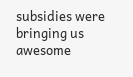subsidies were bringing us awesome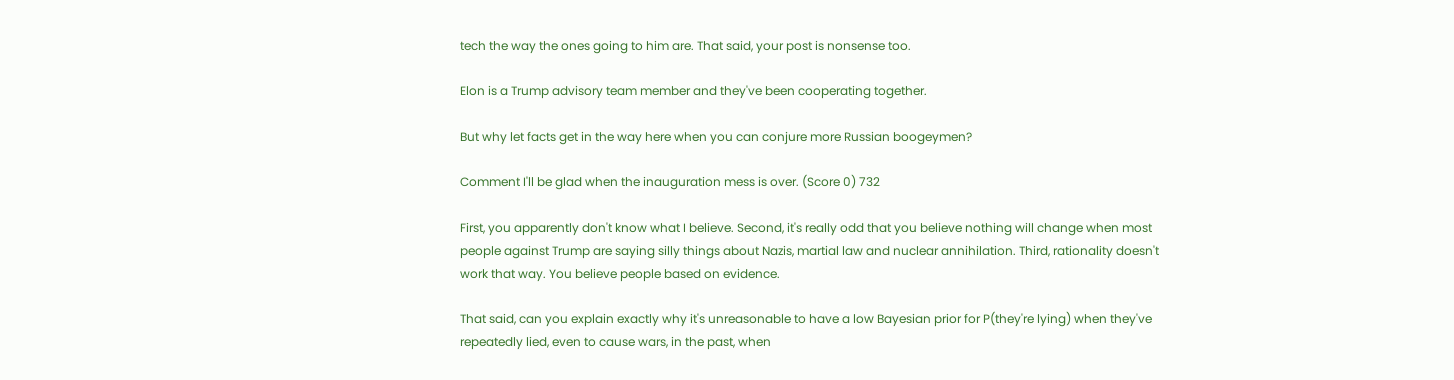tech the way the ones going to him are. That said, your post is nonsense too.

Elon is a Trump advisory team member and they've been cooperating together.

But why let facts get in the way here when you can conjure more Russian boogeymen?

Comment I'll be glad when the inauguration mess is over. (Score 0) 732

First, you apparently don't know what I believe. Second, it's really odd that you believe nothing will change when most people against Trump are saying silly things about Nazis, martial law and nuclear annihilation. Third, rationality doesn't work that way. You believe people based on evidence.

That said, can you explain exactly why it's unreasonable to have a low Bayesian prior for P(they're lying) when they've repeatedly lied, even to cause wars, in the past, when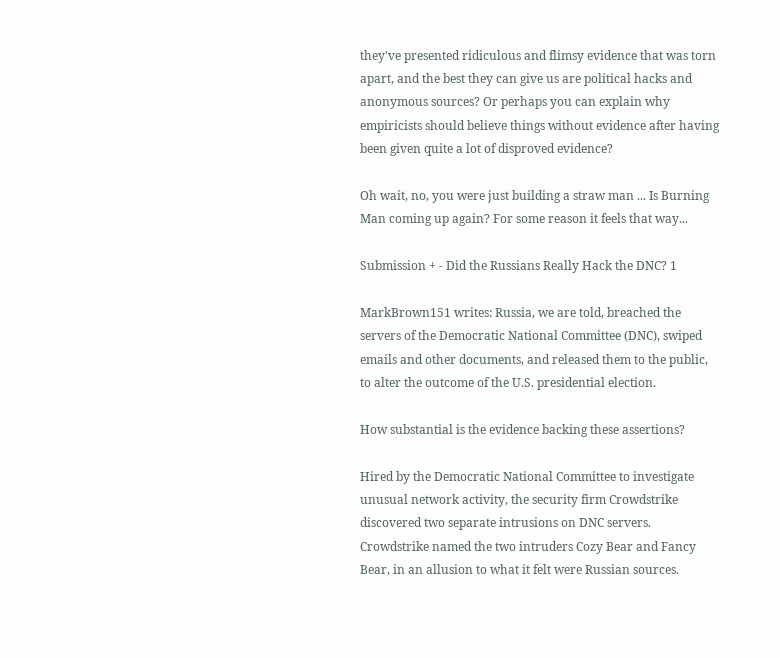they've presented ridiculous and flimsy evidence that was torn apart, and the best they can give us are political hacks and anonymous sources? Or perhaps you can explain why empiricists should believe things without evidence after having been given quite a lot of disproved evidence?

Oh wait, no, you were just building a straw man ... Is Burning Man coming up again? For some reason it feels that way...

Submission + - Did the Russians Really Hack the DNC? 1

MarkBrown151 writes: Russia, we are told, breached the servers of the Democratic National Committee (DNC), swiped emails and other documents, and released them to the public, to alter the outcome of the U.S. presidential election.

How substantial is the evidence backing these assertions?

Hired by the Democratic National Committee to investigate unusual network activity, the security firm Crowdstrike discovered two separate intrusions on DNC servers. Crowdstrike named the two intruders Cozy Bear and Fancy Bear, in an allusion to what it felt were Russian sources.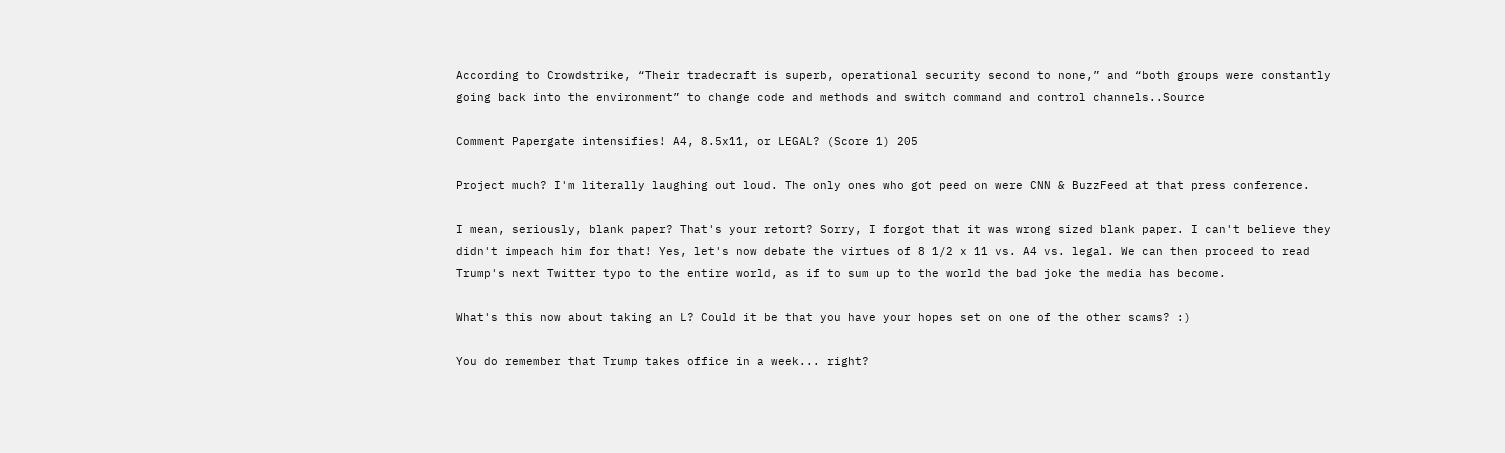According to Crowdstrike, “Their tradecraft is superb, operational security second to none,” and “both groups were constantly going back into the environment” to change code and methods and switch command and control channels..Source

Comment Papergate intensifies! A4, 8.5x11, or LEGAL? (Score 1) 205

Project much? I'm literally laughing out loud. The only ones who got peed on were CNN & BuzzFeed at that press conference.

I mean, seriously, blank paper? That's your retort? Sorry, I forgot that it was wrong sized blank paper. I can't believe they didn't impeach him for that! Yes, let's now debate the virtues of 8 1/2 x 11 vs. A4 vs. legal. We can then proceed to read Trump's next Twitter typo to the entire world, as if to sum up to the world the bad joke the media has become.

What's this now about taking an L? Could it be that you have your hopes set on one of the other scams? :)

You do remember that Trump takes office in a week... right?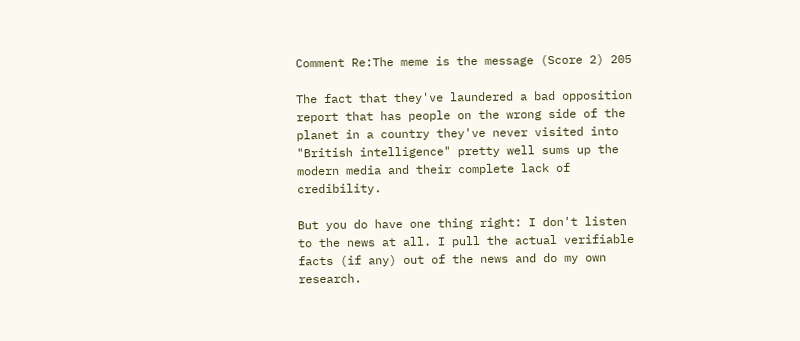Comment Re:The meme is the message (Score 2) 205

The fact that they've laundered a bad opposition report that has people on the wrong side of the planet in a country they've never visited into "British intelligence" pretty well sums up the modern media and their complete lack of credibility.

But you do have one thing right: I don't listen to the news at all. I pull the actual verifiable facts (if any) out of the news and do my own research.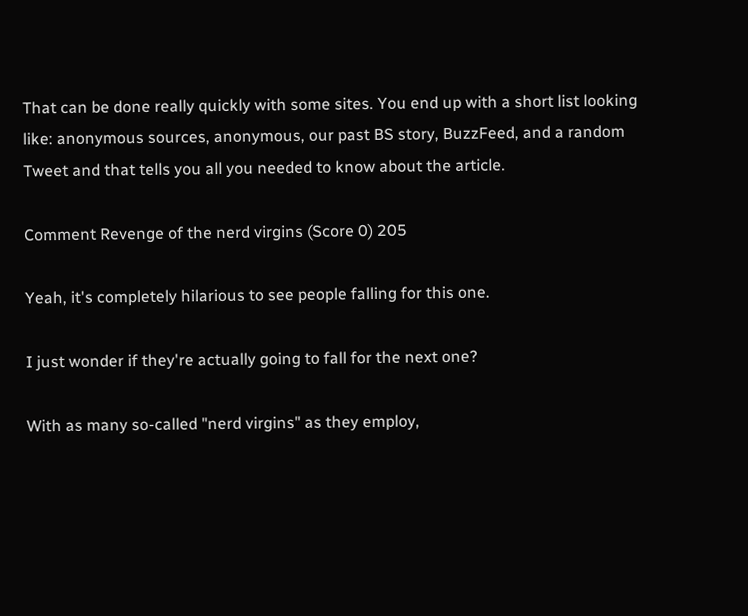That can be done really quickly with some sites. You end up with a short list looking like: anonymous sources, anonymous, our past BS story, BuzzFeed, and a random Tweet and that tells you all you needed to know about the article.

Comment Revenge of the nerd virgins (Score 0) 205

Yeah, it's completely hilarious to see people falling for this one.

I just wonder if they're actually going to fall for the next one?

With as many so-called "nerd virgins" as they employ,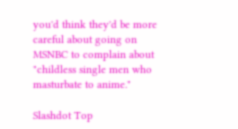you'd think they'd be more careful about going on MSNBC to complain about "childless single men who masturbate to anime."

Slashdot Top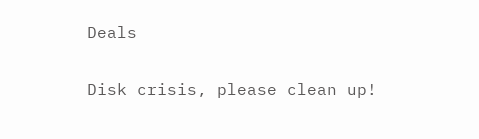Deals

Disk crisis, please clean up!